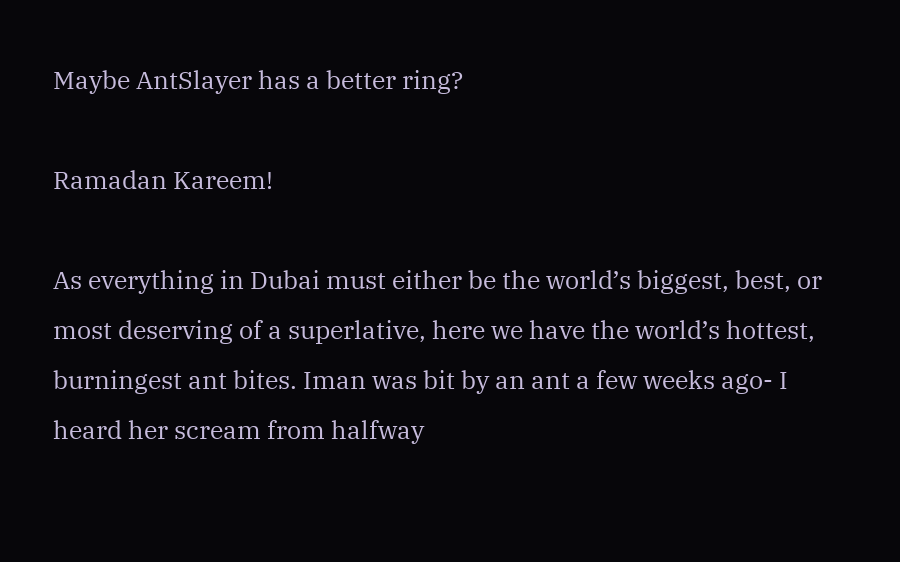Maybe AntSlayer has a better ring?

Ramadan Kareem!

As everything in Dubai must either be the world’s biggest, best, or most deserving of a superlative, here we have the world’s hottest, burningest ant bites. Iman was bit by an ant a few weeks ago- I heard her scream from halfway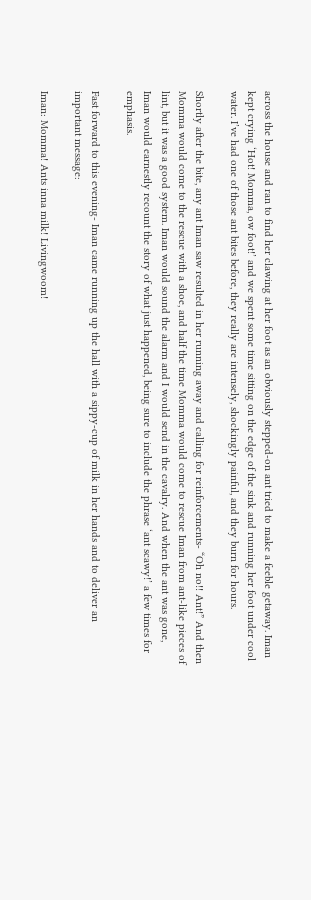across the house and ran to find her clawing at her foot as an obviously stepped-on ant tried to make a feeble getaway. Iman kept crying ‘Hot! Momma, ow foot!’ and we spent some time sitting on the edge of the sink and running her foot under cool water. I’ve had one of those ant bites before, they really are intensely, shockingly painful, and they burn for hours.

Shortly after the bite, any ant Iman saw resulted in her running away and calling for reinforcements- “Oh no!! Ant!” And then Momma would come to the rescue with a shoe, and half the time Momma would come to rescue Iman from ant-like pieces of lint, but it was a good system. Iman would sound the alarm and I would send in the cavalry. And when the ant was gone, Iman would earnestly recount the story of what just happened, being sure to include the phrase ‘ant scawy!’ a few times for emphasis.

Fast forward to this evening- Iman came running up the hall with a sippy-cup of milk in her hands and to deliver an important message:

Iman: Momma! Ants inna milk! Livingwoom!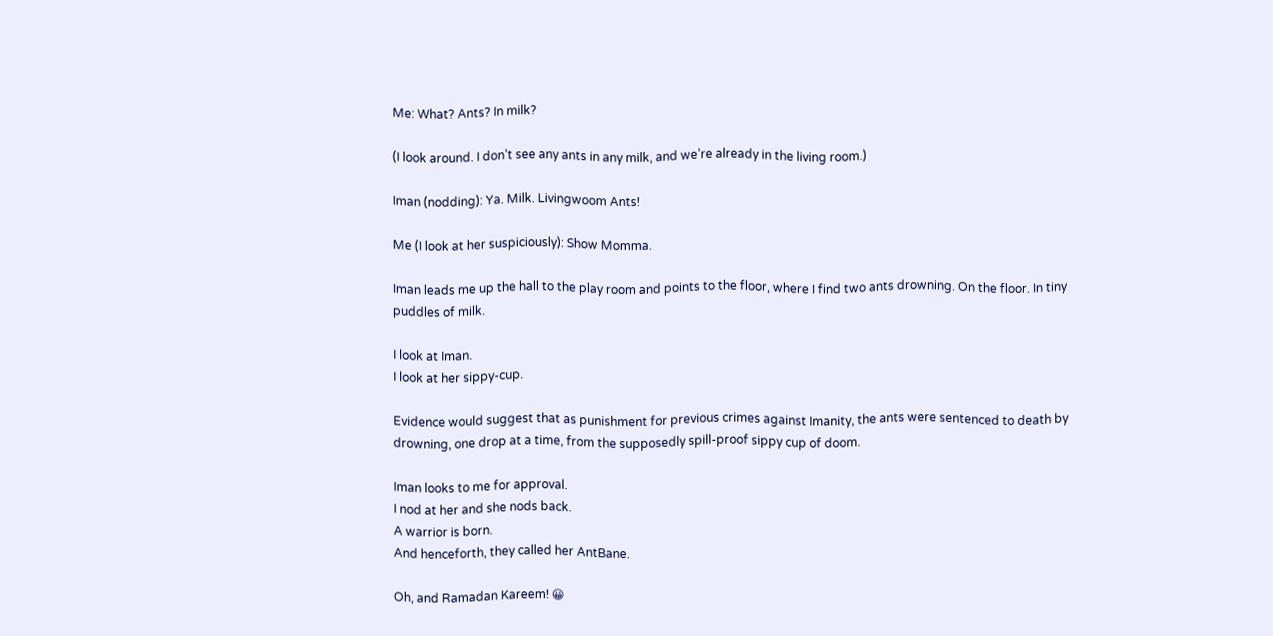Me: What? Ants? In milk?

(I look around. I don’t see any ants in any milk, and we’re already in the living room.)

Iman (nodding): Ya. Milk. Livingwoom Ants!

Me (I look at her suspiciously): Show Momma.

Iman leads me up the hall to the play room and points to the floor, where I find two ants drowning. On the floor. In tiny puddles of milk.

I look at Iman.
I look at her sippy-cup.

Evidence would suggest that as punishment for previous crimes against Imanity, the ants were sentenced to death by drowning, one drop at a time, from the supposedly spill-proof sippy cup of doom.

Iman looks to me for approval.
I nod at her and she nods back.
A warrior is born.
And henceforth, they called her AntBane.

Oh, and Ramadan Kareem! 😀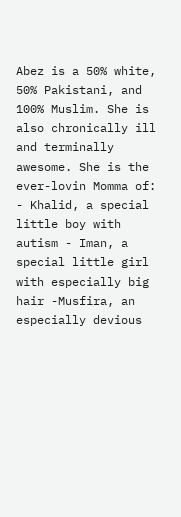Abez is a 50% white, 50% Pakistani, and 100% Muslim. She is also chronically ill and terminally awesome. She is the ever-lovin Momma of: - Khalid, a special little boy with autism - Iman, a special little girl with especially big hair -Musfira, an especially devious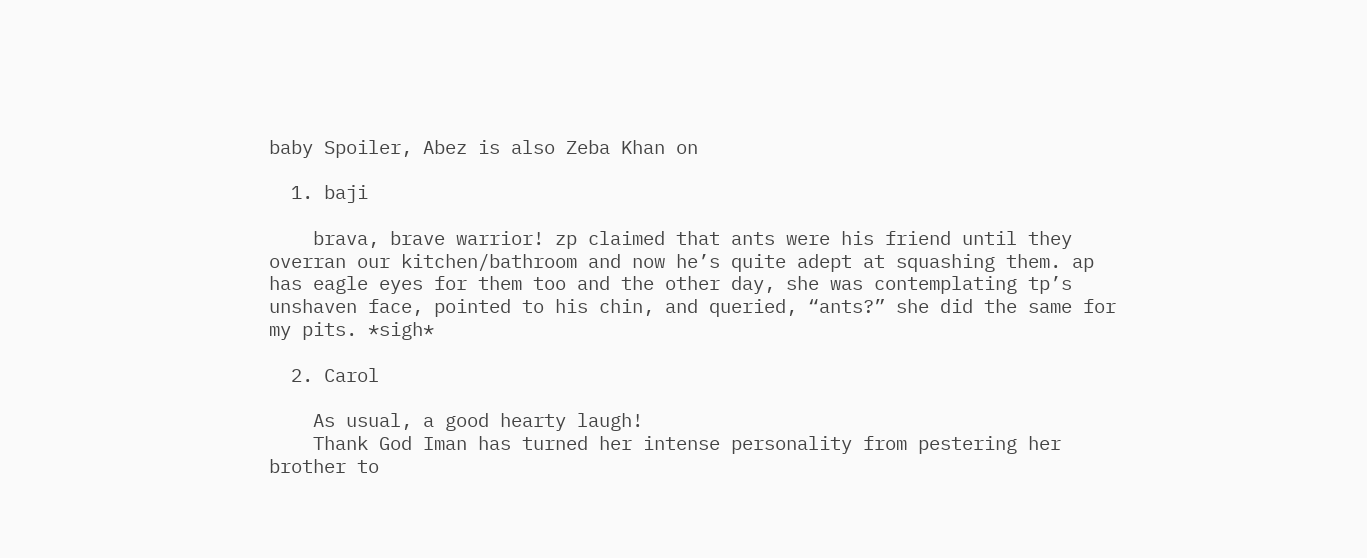baby Spoiler, Abez is also Zeba Khan on

  1. baji

    brava, brave warrior! zp claimed that ants were his friend until they overran our kitchen/bathroom and now he’s quite adept at squashing them. ap has eagle eyes for them too and the other day, she was contemplating tp’s unshaven face, pointed to his chin, and queried, “ants?” she did the same for my pits. *sigh*

  2. Carol

    As usual, a good hearty laugh!
    Thank God Iman has turned her intense personality from pestering her brother to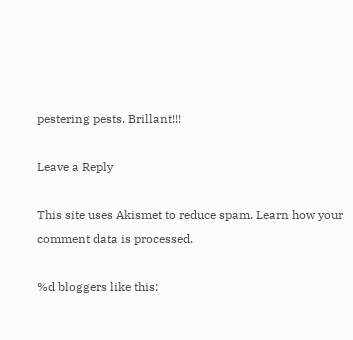pestering pests. Brillant!!!

Leave a Reply

This site uses Akismet to reduce spam. Learn how your comment data is processed.

%d bloggers like this: